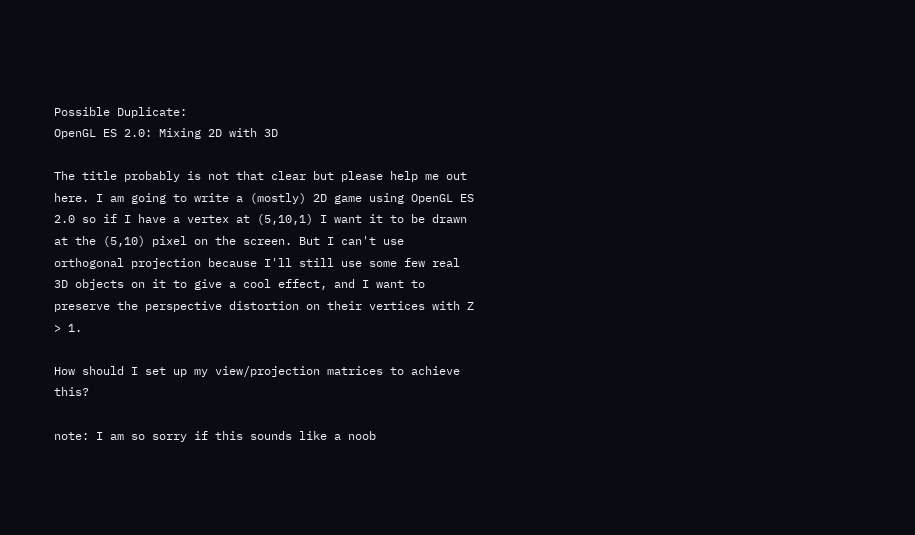Possible Duplicate:
OpenGL ES 2.0: Mixing 2D with 3D

The title probably is not that clear but please help me out here. I am going to write a (mostly) 2D game using OpenGL ES 2.0 so if I have a vertex at (5,10,1) I want it to be drawn at the (5,10) pixel on the screen. But I can't use orthogonal projection because I'll still use some few real 3D objects on it to give a cool effect, and I want to preserve the perspective distortion on their vertices with Z > 1.

How should I set up my view/projection matrices to achieve this?

note: I am so sorry if this sounds like a noob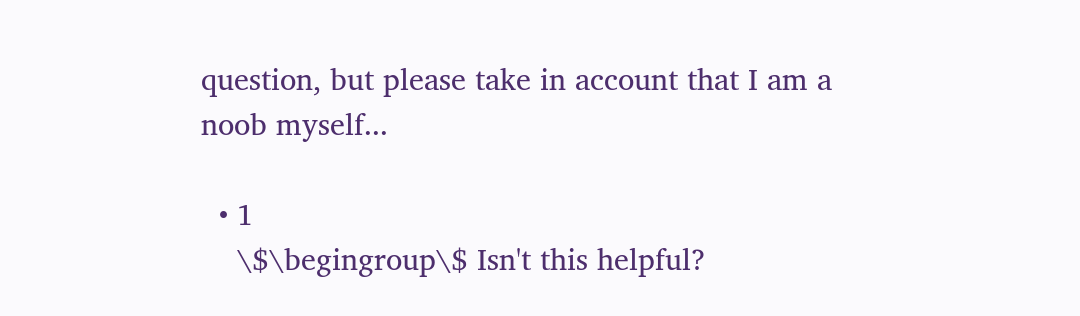question, but please take in account that I am a noob myself...

  • 1
    \$\begingroup\$ Isn't this helpful?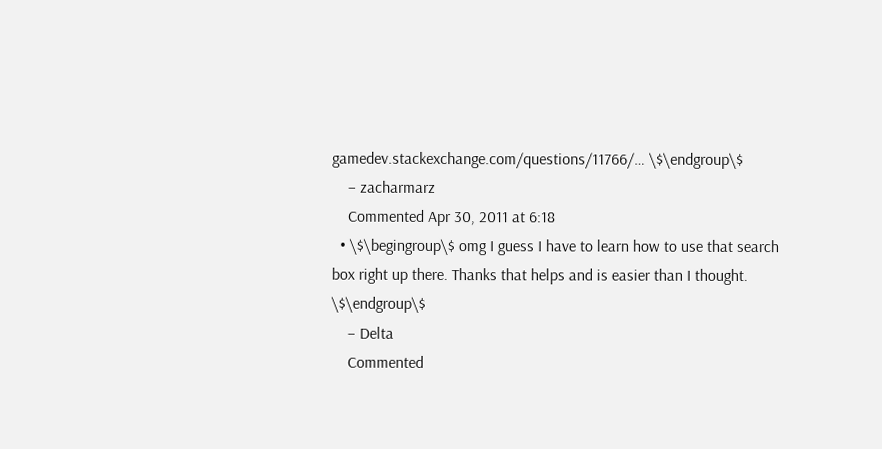gamedev.stackexchange.com/questions/11766/… \$\endgroup\$
    – zacharmarz
    Commented Apr 30, 2011 at 6:18
  • \$\begingroup\$ omg I guess I have to learn how to use that search box right up there. Thanks that helps and is easier than I thought. \$\endgroup\$
    – Delta
    Commented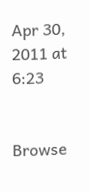Apr 30, 2011 at 6:23


Browse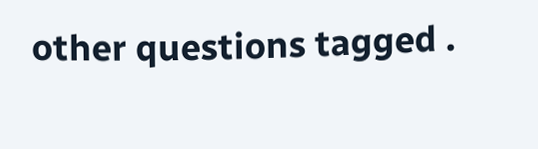other questions tagged .